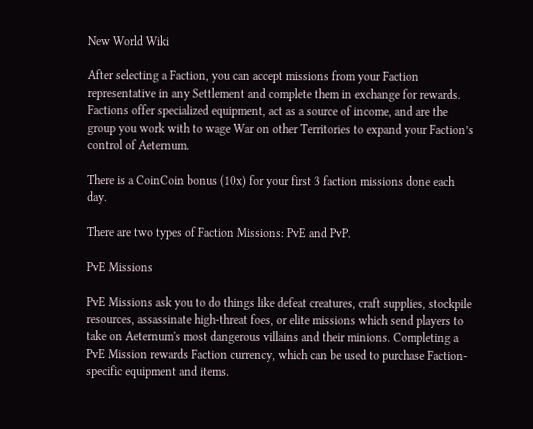New World Wiki

After selecting a Faction, you can accept missions from your Faction representative in any Settlement and complete them in exchange for rewards. Factions offer specialized equipment, act as a source of income, and are the group you work with to wage War on other Territories to expand your Faction’s control of Aeternum.

There is a CoinCoin bonus (10x) for your first 3 faction missions done each day.

There are two types of Faction Missions: PvE and PvP.

PvE Missions

PvE Missions ask you to do things like defeat creatures, craft supplies, stockpile resources, assassinate high-threat foes, or elite missions which send players to take on Aeternum's most dangerous villains and their minions. Completing a PvE Mission rewards Faction currency, which can be used to purchase Faction-specific equipment and items.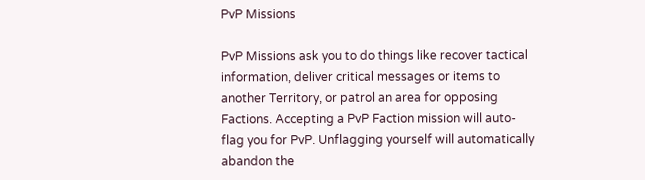PvP Missions

PvP Missions ask you to do things like recover tactical information, deliver critical messages or items to another Territory, or patrol an area for opposing Factions. Accepting a PvP Faction mission will auto-flag you for PvP. Unflagging yourself will automatically abandon the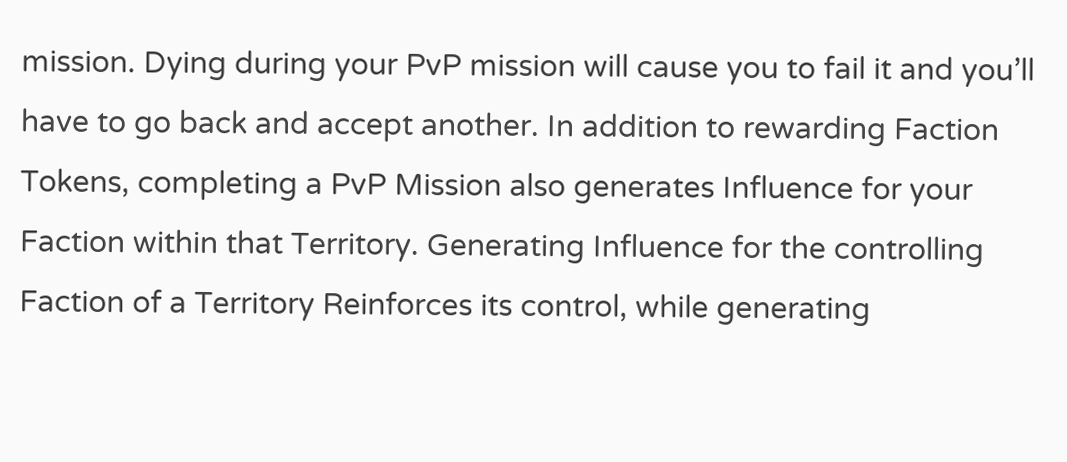mission. Dying during your PvP mission will cause you to fail it and you’ll have to go back and accept another. In addition to rewarding Faction Tokens, completing a PvP Mission also generates Influence for your Faction within that Territory. Generating Influence for the controlling Faction of a Territory Reinforces its control, while generating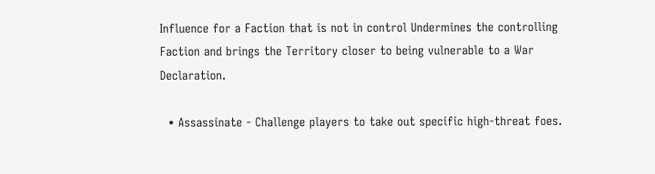Influence for a Faction that is not in control Undermines the controlling Faction and brings the Territory closer to being vulnerable to a War Declaration.

  • Assassinate - Challenge players to take out specific high-threat foes.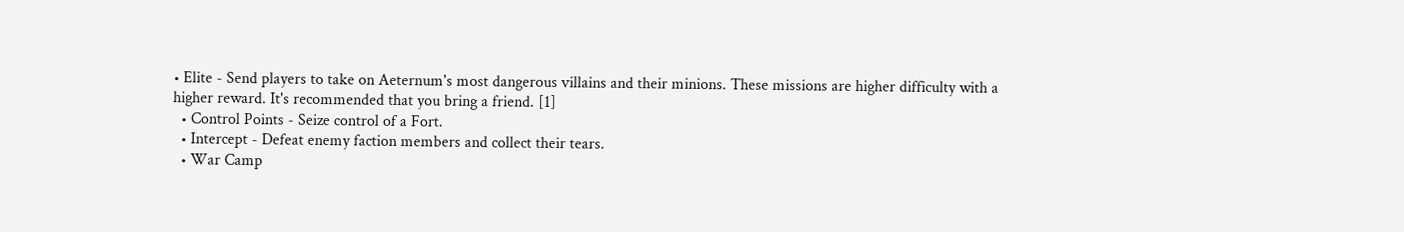• Elite - Send players to take on Aeternum's most dangerous villains and their minions. These missions are higher difficulty with a higher reward. It's recommended that you bring a friend. [1]
  • Control Points - Seize control of a Fort.
  • Intercept - Defeat enemy faction members and collect their tears.
  • War Camp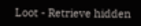Loot - Retrieve hidden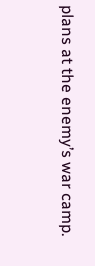plans at the enemy’s war camp.